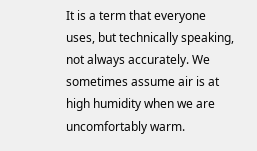It is a term that everyone uses, but technically speaking, not always accurately. We sometimes assume air is at high humidity when we are uncomfortably warm.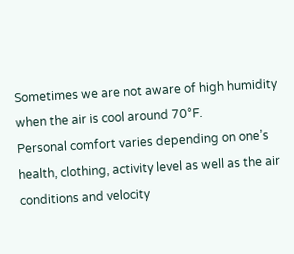Sometimes we are not aware of high humidity when the air is cool around 70°F.
Personal comfort varies depending on one’s health, clothing, activity level as well as the air conditions and velocity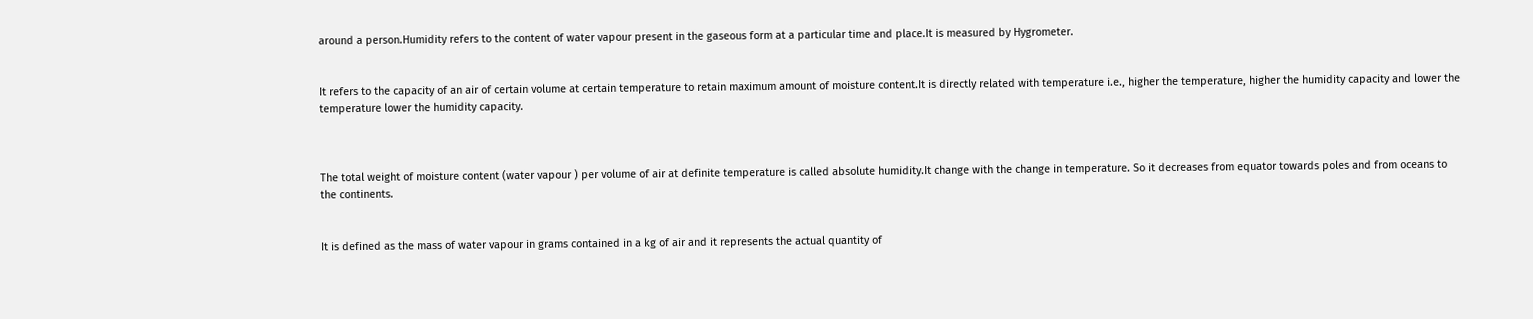around a person.Humidity refers to the content of water vapour present in the gaseous form at a particular time and place.It is measured by Hygrometer.


It refers to the capacity of an air of certain volume at certain temperature to retain maximum amount of moisture content.It is directly related with temperature i.e., higher the temperature, higher the humidity capacity and lower the temperature lower the humidity capacity.



The total weight of moisture content (water vapour ) per volume of air at definite temperature is called absolute humidity.It change with the change in temperature. So it decreases from equator towards poles and from oceans to the continents.


It is defined as the mass of water vapour in grams contained in a kg of air and it represents the actual quantity of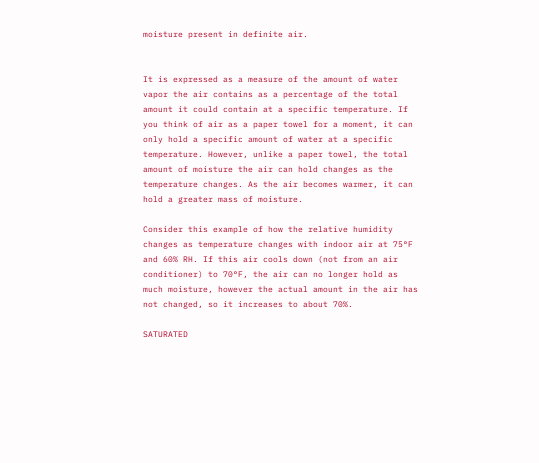moisture present in definite air.


It is expressed as a measure of the amount of water vapor the air contains as a percentage of the total amount it could contain at a specific temperature. If you think of air as a paper towel for a moment, it can only hold a specific amount of water at a specific temperature. However, unlike a paper towel, the total amount of moisture the air can hold changes as the temperature changes. As the air becomes warmer, it can hold a greater mass of moisture.

Consider this example of how the relative humidity changes as temperature changes with indoor air at 75°F and 60% RH. If this air cools down (not from an air conditioner) to 70°F, the air can no longer hold as much moisture, however the actual amount in the air has not changed, so it increases to about 70%.

SATURATED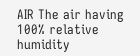AIR The air having 100% relative humidity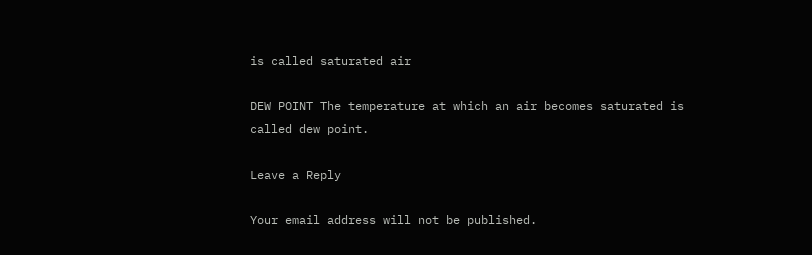is called saturated air

DEW POINT The temperature at which an air becomes saturated is called dew point.

Leave a Reply

Your email address will not be published.